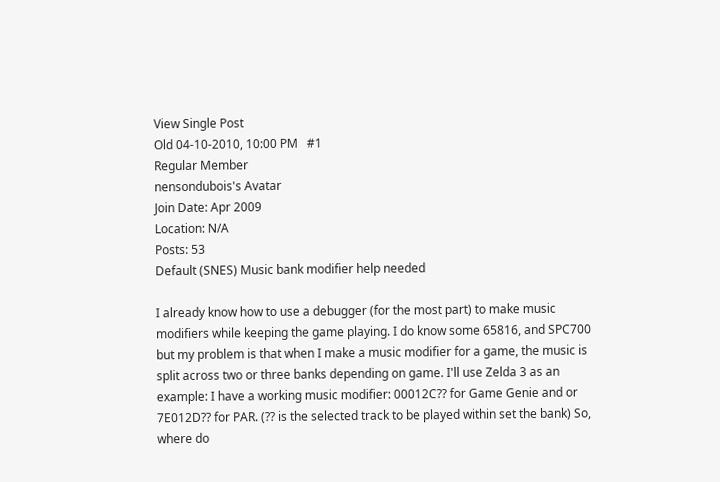View Single Post
Old 04-10-2010, 10:00 PM   #1
Regular Member
nensondubois's Avatar
Join Date: Apr 2009
Location: N/A
Posts: 53
Default (SNES) Music bank modifier help needed

I already know how to use a debugger (for the most part) to make music modifiers while keeping the game playing. I do know some 65816, and SPC700 but my problem is that when I make a music modifier for a game, the music is split across two or three banks depending on game. I'll use Zelda 3 as an example: I have a working music modifier: 00012C?? for Game Genie and or 7E012D?? for PAR. (?? is the selected track to be played within set the bank) So, where do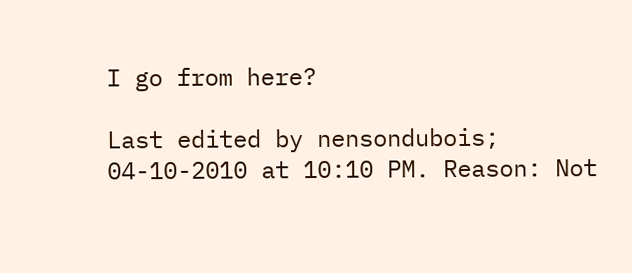I go from here?

Last edited by nensondubois; 04-10-2010 at 10:10 PM. Reason: Not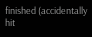finished (accidentally hit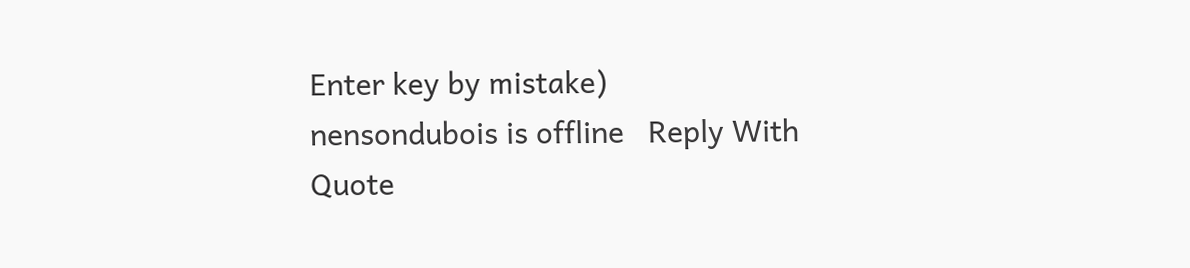Enter key by mistake)
nensondubois is offline   Reply With Quote